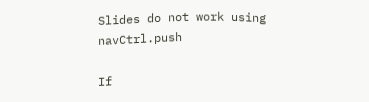Slides do not work using navCtrl.push

If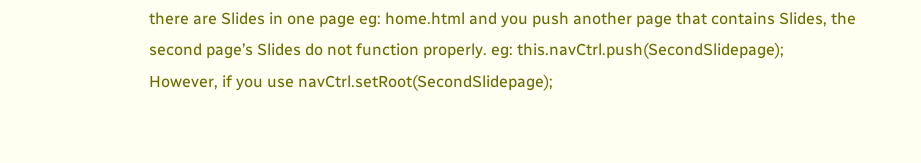there are Slides in one page eg: home.html and you push another page that contains Slides, the second page’s Slides do not function properly. eg: this.navCtrl.push(SecondSlidepage);
However, if you use navCtrl.setRoot(SecondSlidepage);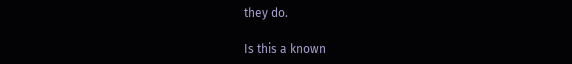they do.

Is this a known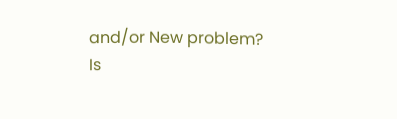and/or New problem?
Is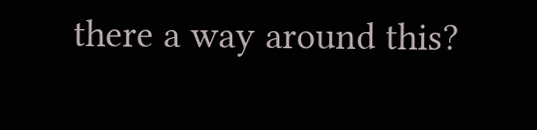there a way around this?